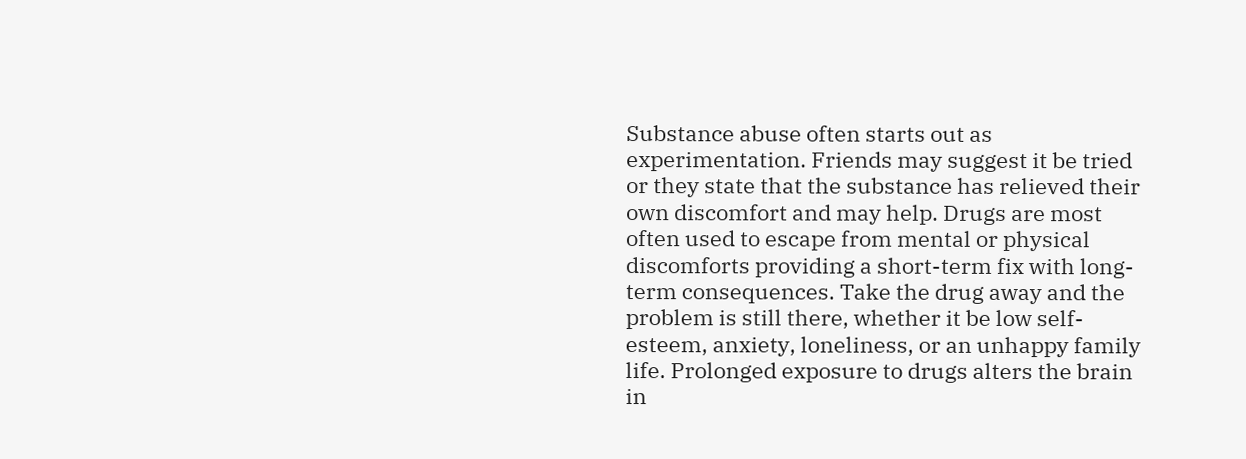Substance abuse often starts out as experimentation. Friends may suggest it be tried or they state that the substance has relieved their own discomfort and may help. Drugs are most often used to escape from mental or physical discomforts providing a short-term fix with long-term consequences. Take the drug away and the problem is still there, whether it be low self-esteem, anxiety, loneliness, or an unhappy family life. Prolonged exposure to drugs alters the brain in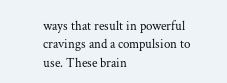ways that result in powerful cravings and a compulsion to use. These brain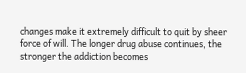changes make it extremely difficult to quit by sheer force of will. The longer drug abuse continues, the stronger the addiction becomes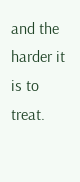and the harder it is to treat.